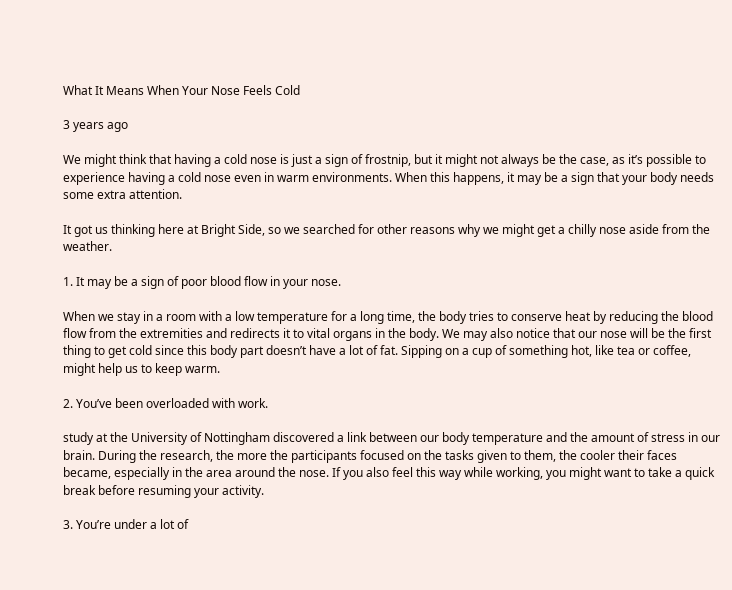What It Means When Your Nose Feels Cold

3 years ago

We might think that having a cold nose is just a sign of frostnip, but it might not always be the case, as it’s possible to experience having a cold nose even in warm environments. When this happens, it may be a sign that your body needs some extra attention.

It got us thinking here at Bright Side, so we searched for other reasons why we might get a chilly nose aside from the weather.

1. It may be a sign of poor blood flow in your nose.

When we stay in a room with a low temperature for a long time, the body tries to conserve heat by reducing the blood flow from the extremities and redirects it to vital organs in the body. We may also notice that our nose will be the first thing to get cold since this body part doesn’t have a lot of fat. Sipping on a cup of something hot, like tea or coffee, might help us to keep warm.

2. You’ve been overloaded with work.

study at the University of Nottingham discovered a link between our body temperature and the amount of stress in our brain. During the research, the more the participants focused on the tasks given to them, the cooler their faces became, especially in the area around the nose. If you also feel this way while working, you might want to take a quick break before resuming your activity.

3. You’re under a lot of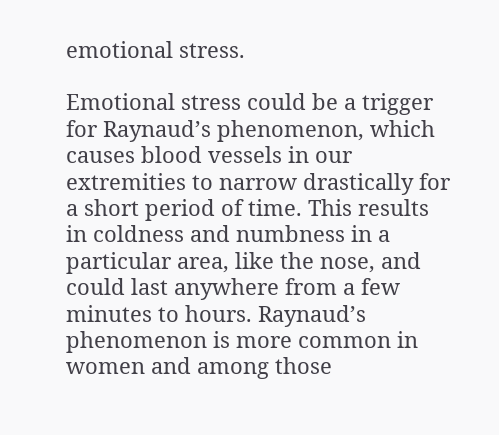emotional stress.

Emotional stress could be a trigger for Raynaud’s phenomenon, which causes blood vessels in our extremities to narrow drastically for a short period of time. This results in coldness and numbness in a particular area, like the nose, and could last anywhere from a few minutes to hours. Raynaud’s phenomenon is more common in women and among those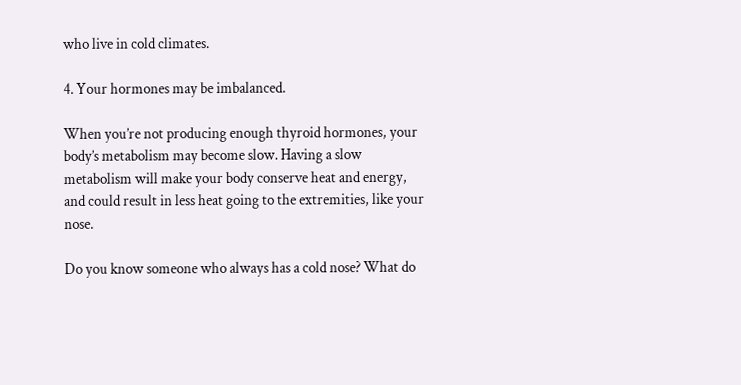who live in cold climates.

4. Your hormones may be imbalanced.

When you’re not producing enough thyroid hormones, your body’s metabolism may become slow. Having a slow metabolism will make your body conserve heat and energy, and could result in less heat going to the extremities, like your nose.

Do you know someone who always has a cold nose? What do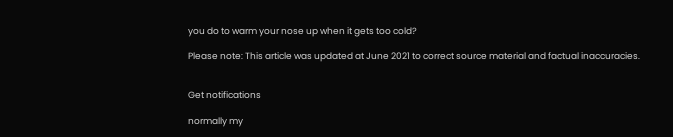you do to warm your nose up when it gets too cold?

Please note: This article was updated at June 2021 to correct source material and factual inaccuracies.


Get notifications

normally my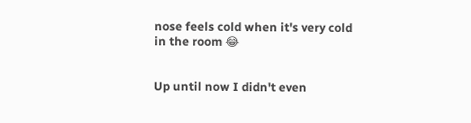nose feels cold when it's very cold in the room 😂


Up until now I didn't even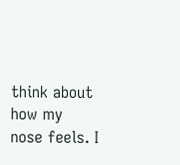think about how my nose feels. I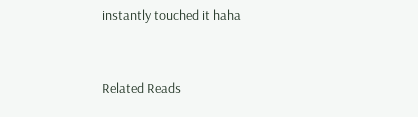instantly touched it haha


Related Reads